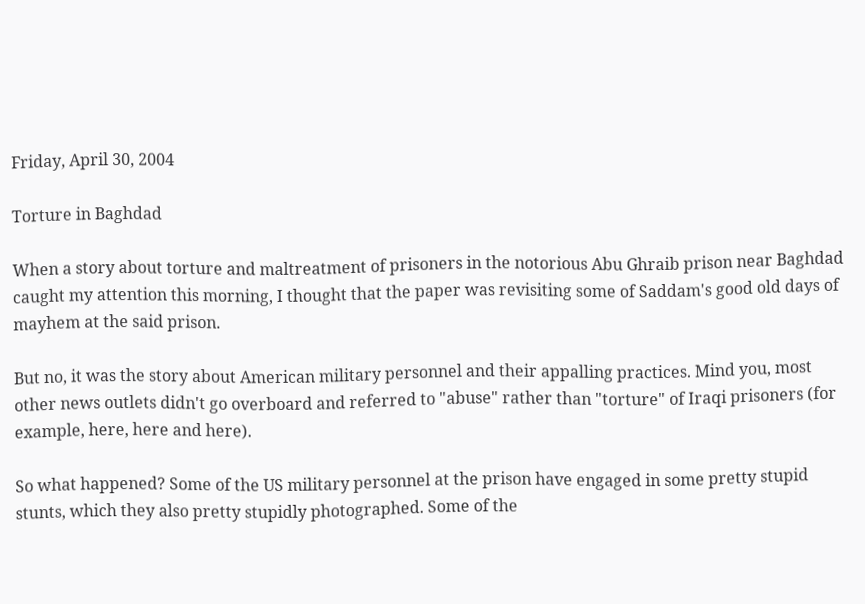Friday, April 30, 2004

Torture in Baghdad

When a story about torture and maltreatment of prisoners in the notorious Abu Ghraib prison near Baghdad caught my attention this morning, I thought that the paper was revisiting some of Saddam's good old days of mayhem at the said prison.

But no, it was the story about American military personnel and their appalling practices. Mind you, most other news outlets didn't go overboard and referred to "abuse" rather than "torture" of Iraqi prisoners (for example, here, here and here).

So what happened? Some of the US military personnel at the prison have engaged in some pretty stupid stunts, which they also pretty stupidly photographed. Some of the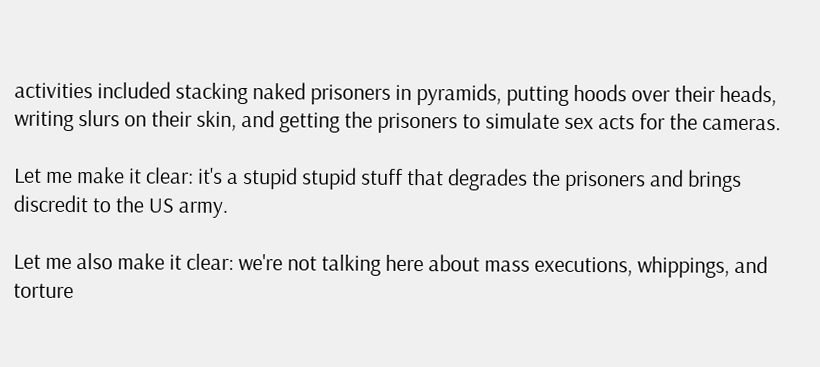activities included stacking naked prisoners in pyramids, putting hoods over their heads, writing slurs on their skin, and getting the prisoners to simulate sex acts for the cameras.

Let me make it clear: it's a stupid stupid stuff that degrades the prisoners and brings discredit to the US army.

Let me also make it clear: we're not talking here about mass executions, whippings, and torture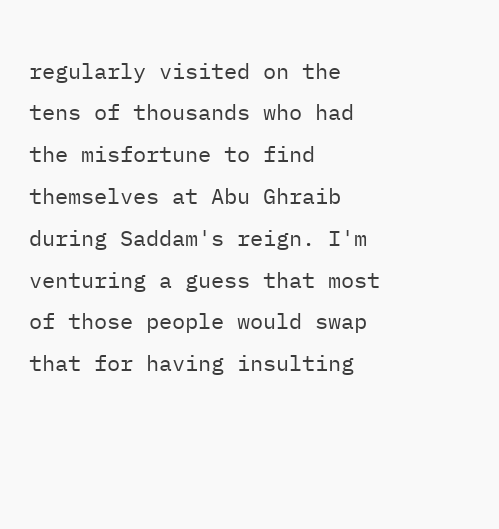regularly visited on the tens of thousands who had the misfortune to find themselves at Abu Ghraib during Saddam's reign. I'm venturing a guess that most of those people would swap that for having insulting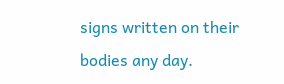signs written on their bodies any day.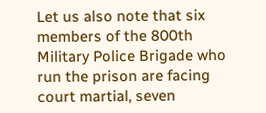Let us also note that six members of the 800th Military Police Brigade who run the prison are facing court martial, seven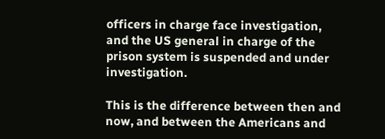officers in charge face investigation, and the US general in charge of the prison system is suspended and under investigation.

This is the difference between then and now, and between the Americans and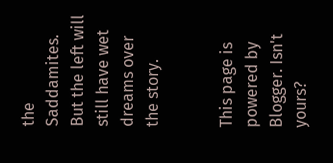the Saddamites. But the left will still have wet dreams over the story.


This page is powered by Blogger. Isn't yours?